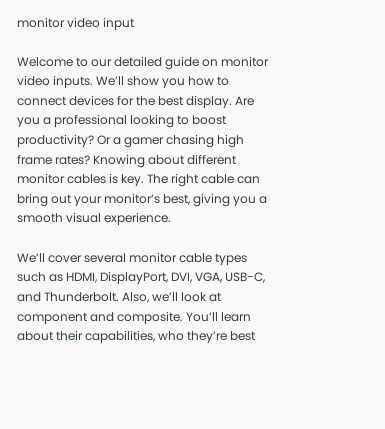monitor video input

Welcome to our detailed guide on monitor video inputs. We’ll show you how to connect devices for the best display. Are you a professional looking to boost productivity? Or a gamer chasing high frame rates? Knowing about different monitor cables is key. The right cable can bring out your monitor’s best, giving you a smooth visual experience.

We’ll cover several monitor cable types such as HDMI, DisplayPort, DVI, VGA, USB-C, and Thunderbolt. Also, we’ll look at component and composite. You’ll learn about their capabilities, who they’re best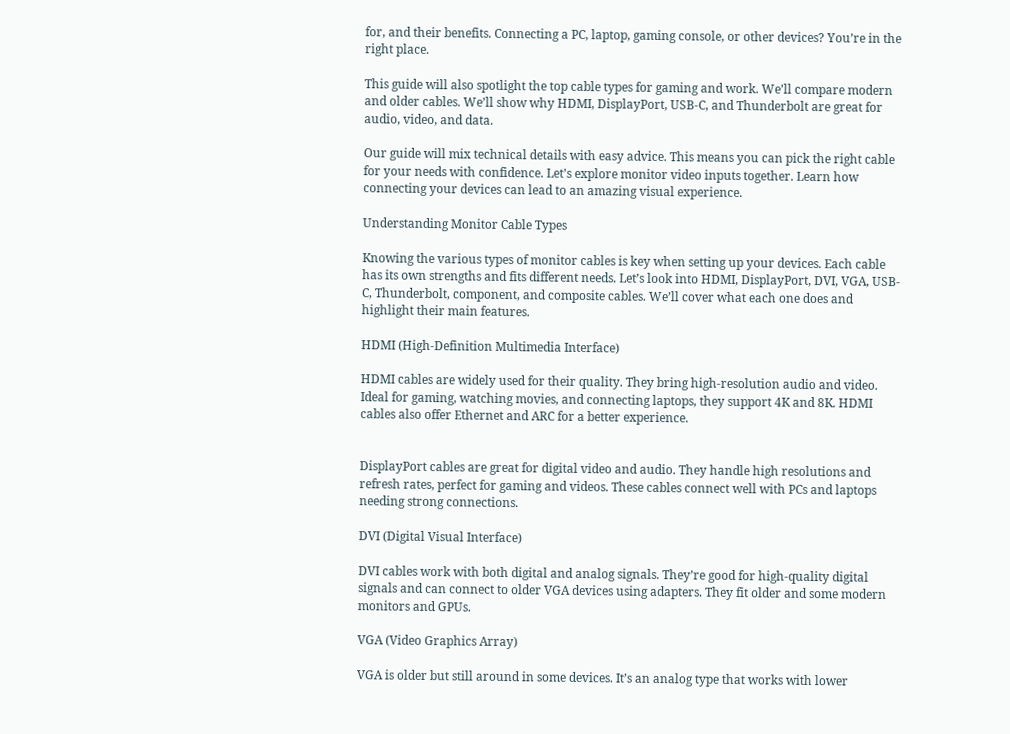for, and their benefits. Connecting a PC, laptop, gaming console, or other devices? You’re in the right place.

This guide will also spotlight the top cable types for gaming and work. We’ll compare modern and older cables. We’ll show why HDMI, DisplayPort, USB-C, and Thunderbolt are great for audio, video, and data.

Our guide will mix technical details with easy advice. This means you can pick the right cable for your needs with confidence. Let’s explore monitor video inputs together. Learn how connecting your devices can lead to an amazing visual experience.

Understanding Monitor Cable Types

Knowing the various types of monitor cables is key when setting up your devices. Each cable has its own strengths and fits different needs. Let’s look into HDMI, DisplayPort, DVI, VGA, USB-C, Thunderbolt, component, and composite cables. We’ll cover what each one does and highlight their main features.

HDMI (High-Definition Multimedia Interface)

HDMI cables are widely used for their quality. They bring high-resolution audio and video. Ideal for gaming, watching movies, and connecting laptops, they support 4K and 8K. HDMI cables also offer Ethernet and ARC for a better experience.


DisplayPort cables are great for digital video and audio. They handle high resolutions and refresh rates, perfect for gaming and videos. These cables connect well with PCs and laptops needing strong connections.

DVI (Digital Visual Interface)

DVI cables work with both digital and analog signals. They’re good for high-quality digital signals and can connect to older VGA devices using adapters. They fit older and some modern monitors and GPUs.

VGA (Video Graphics Array)

VGA is older but still around in some devices. It’s an analog type that works with lower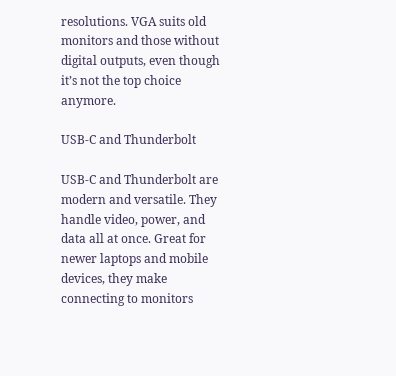resolutions. VGA suits old monitors and those without digital outputs, even though it’s not the top choice anymore.

USB-C and Thunderbolt

USB-C and Thunderbolt are modern and versatile. They handle video, power, and data all at once. Great for newer laptops and mobile devices, they make connecting to monitors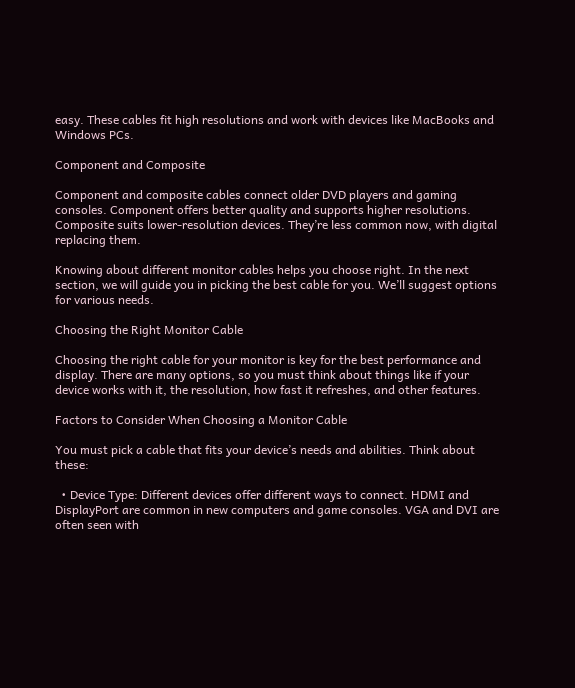easy. These cables fit high resolutions and work with devices like MacBooks and Windows PCs.

Component and Composite

Component and composite cables connect older DVD players and gaming consoles. Component offers better quality and supports higher resolutions. Composite suits lower-resolution devices. They’re less common now, with digital replacing them.

Knowing about different monitor cables helps you choose right. In the next section, we will guide you in picking the best cable for you. We’ll suggest options for various needs.

Choosing the Right Monitor Cable

Choosing the right cable for your monitor is key for the best performance and display. There are many options, so you must think about things like if your device works with it, the resolution, how fast it refreshes, and other features.

Factors to Consider When Choosing a Monitor Cable

You must pick a cable that fits your device’s needs and abilities. Think about these:

  • Device Type: Different devices offer different ways to connect. HDMI and DisplayPort are common in new computers and game consoles. VGA and DVI are often seen with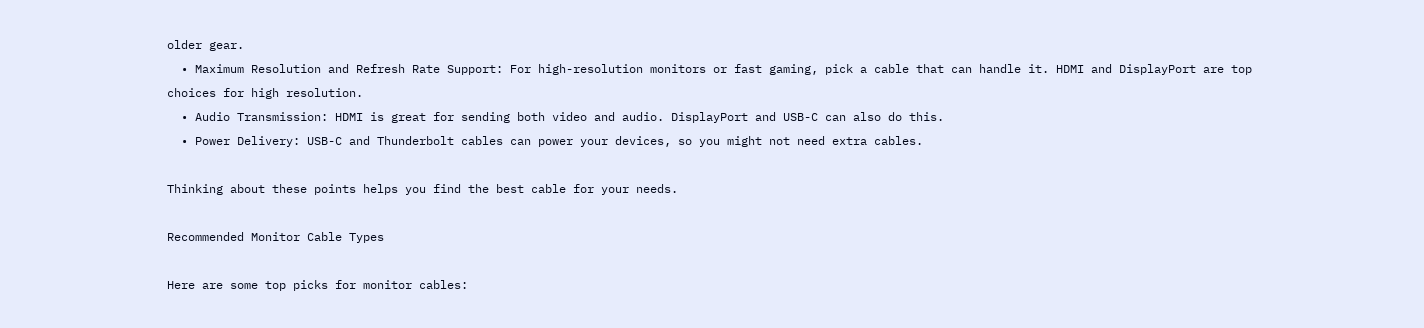older gear.
  • Maximum Resolution and Refresh Rate Support: For high-resolution monitors or fast gaming, pick a cable that can handle it. HDMI and DisplayPort are top choices for high resolution.
  • Audio Transmission: HDMI is great for sending both video and audio. DisplayPort and USB-C can also do this.
  • Power Delivery: USB-C and Thunderbolt cables can power your devices, so you might not need extra cables.

Thinking about these points helps you find the best cable for your needs.

Recommended Monitor Cable Types

Here are some top picks for monitor cables: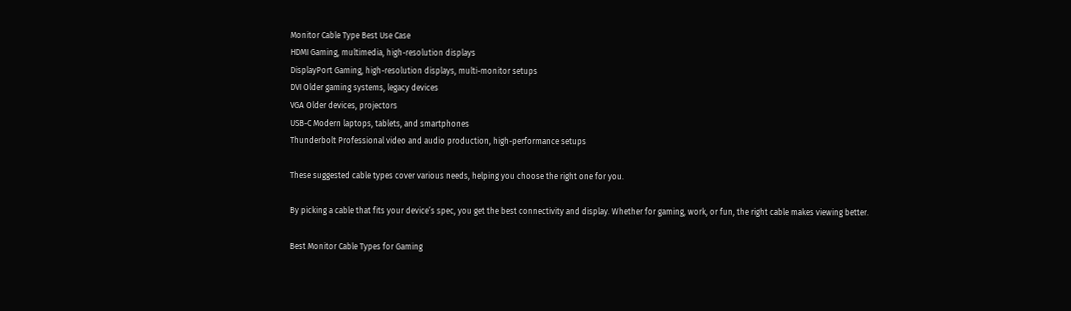Monitor Cable Type Best Use Case
HDMI Gaming, multimedia, high-resolution displays
DisplayPort Gaming, high-resolution displays, multi-monitor setups
DVI Older gaming systems, legacy devices
VGA Older devices, projectors
USB-C Modern laptops, tablets, and smartphones
Thunderbolt Professional video and audio production, high-performance setups

These suggested cable types cover various needs, helping you choose the right one for you.

By picking a cable that fits your device’s spec, you get the best connectivity and display. Whether for gaming, work, or fun, the right cable makes viewing better.

Best Monitor Cable Types for Gaming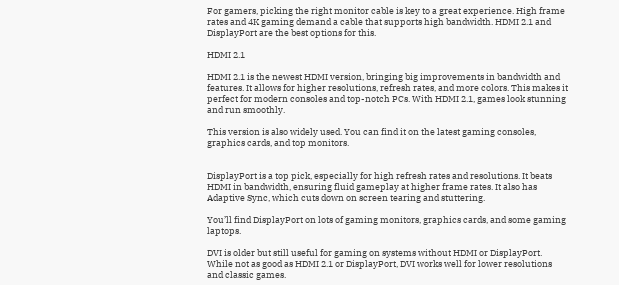For gamers, picking the right monitor cable is key to a great experience. High frame rates and 4K gaming demand a cable that supports high bandwidth. HDMI 2.1 and DisplayPort are the best options for this.

HDMI 2.1

HDMI 2.1 is the newest HDMI version, bringing big improvements in bandwidth and features. It allows for higher resolutions, refresh rates, and more colors. This makes it perfect for modern consoles and top-notch PCs. With HDMI 2.1, games look stunning and run smoothly.

This version is also widely used. You can find it on the latest gaming consoles, graphics cards, and top monitors.


DisplayPort is a top pick, especially for high refresh rates and resolutions. It beats HDMI in bandwidth, ensuring fluid gameplay at higher frame rates. It also has Adaptive Sync, which cuts down on screen tearing and stuttering.

You’ll find DisplayPort on lots of gaming monitors, graphics cards, and some gaming laptops.

DVI is older but still useful for gaming on systems without HDMI or DisplayPort. While not as good as HDMI 2.1 or DisplayPort, DVI works well for lower resolutions and classic games.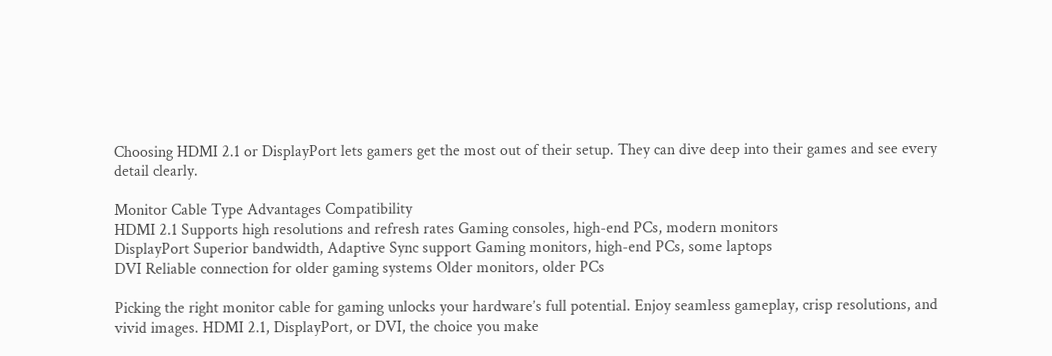Choosing HDMI 2.1 or DisplayPort lets gamers get the most out of their setup. They can dive deep into their games and see every detail clearly.

Monitor Cable Type Advantages Compatibility
HDMI 2.1 Supports high resolutions and refresh rates Gaming consoles, high-end PCs, modern monitors
DisplayPort Superior bandwidth, Adaptive Sync support Gaming monitors, high-end PCs, some laptops
DVI Reliable connection for older gaming systems Older monitors, older PCs

Picking the right monitor cable for gaming unlocks your hardware’s full potential. Enjoy seamless gameplay, crisp resolutions, and vivid images. HDMI 2.1, DisplayPort, or DVI, the choice you make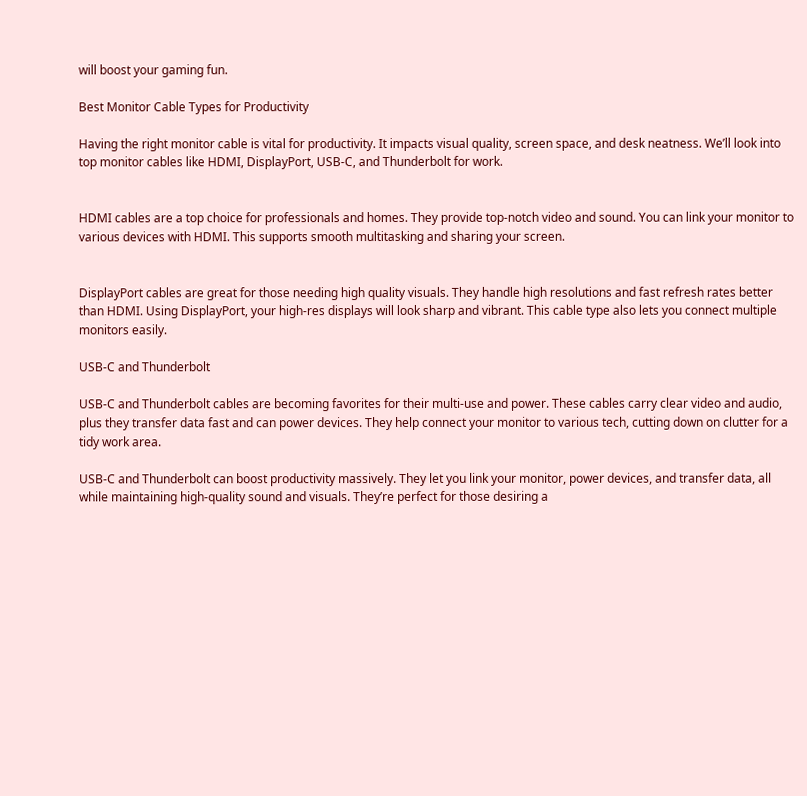will boost your gaming fun.

Best Monitor Cable Types for Productivity

Having the right monitor cable is vital for productivity. It impacts visual quality, screen space, and desk neatness. We’ll look into top monitor cables like HDMI, DisplayPort, USB-C, and Thunderbolt for work.


HDMI cables are a top choice for professionals and homes. They provide top-notch video and sound. You can link your monitor to various devices with HDMI. This supports smooth multitasking and sharing your screen.


DisplayPort cables are great for those needing high quality visuals. They handle high resolutions and fast refresh rates better than HDMI. Using DisplayPort, your high-res displays will look sharp and vibrant. This cable type also lets you connect multiple monitors easily.

USB-C and Thunderbolt

USB-C and Thunderbolt cables are becoming favorites for their multi-use and power. These cables carry clear video and audio, plus they transfer data fast and can power devices. They help connect your monitor to various tech, cutting down on clutter for a tidy work area.

USB-C and Thunderbolt can boost productivity massively. They let you link your monitor, power devices, and transfer data, all while maintaining high-quality sound and visuals. They’re perfect for those desiring a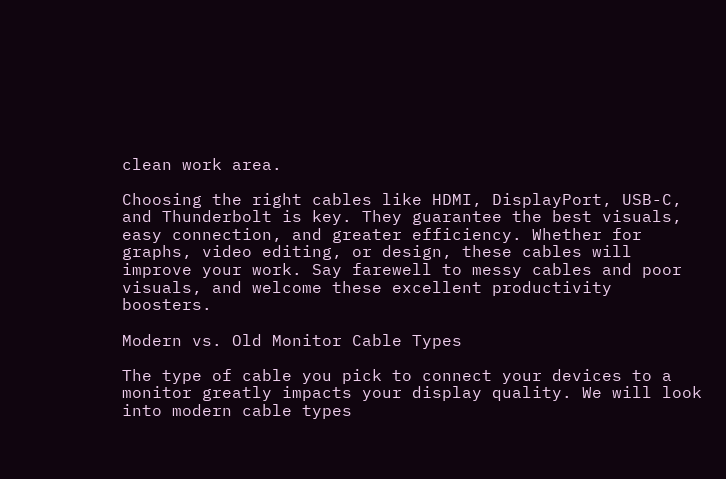clean work area.

Choosing the right cables like HDMI, DisplayPort, USB-C, and Thunderbolt is key. They guarantee the best visuals, easy connection, and greater efficiency. Whether for graphs, video editing, or design, these cables will improve your work. Say farewell to messy cables and poor visuals, and welcome these excellent productivity boosters.

Modern vs. Old Monitor Cable Types

The type of cable you pick to connect your devices to a monitor greatly impacts your display quality. We will look into modern cable types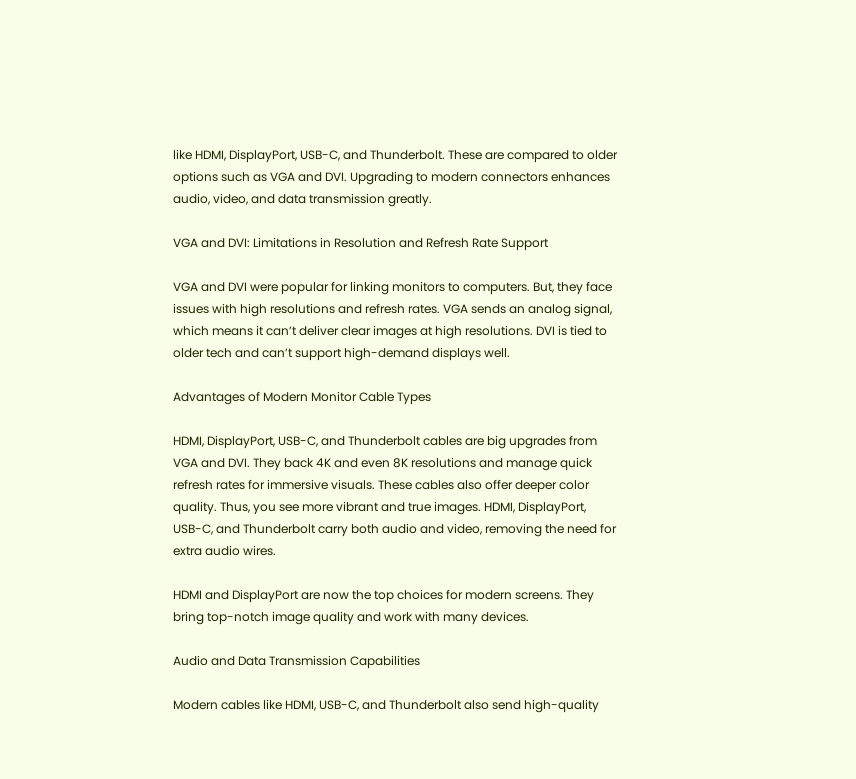like HDMI, DisplayPort, USB-C, and Thunderbolt. These are compared to older options such as VGA and DVI. Upgrading to modern connectors enhances audio, video, and data transmission greatly.

VGA and DVI: Limitations in Resolution and Refresh Rate Support

VGA and DVI were popular for linking monitors to computers. But, they face issues with high resolutions and refresh rates. VGA sends an analog signal, which means it can’t deliver clear images at high resolutions. DVI is tied to older tech and can’t support high-demand displays well.

Advantages of Modern Monitor Cable Types

HDMI, DisplayPort, USB-C, and Thunderbolt cables are big upgrades from VGA and DVI. They back 4K and even 8K resolutions and manage quick refresh rates for immersive visuals. These cables also offer deeper color quality. Thus, you see more vibrant and true images. HDMI, DisplayPort, USB-C, and Thunderbolt carry both audio and video, removing the need for extra audio wires.

HDMI and DisplayPort are now the top choices for modern screens. They bring top-notch image quality and work with many devices.

Audio and Data Transmission Capabilities

Modern cables like HDMI, USB-C, and Thunderbolt also send high-quality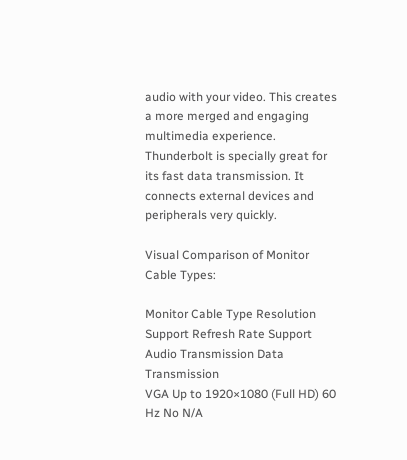audio with your video. This creates a more merged and engaging multimedia experience. Thunderbolt is specially great for its fast data transmission. It connects external devices and peripherals very quickly.

Visual Comparison of Monitor Cable Types:

Monitor Cable Type Resolution Support Refresh Rate Support Audio Transmission Data Transmission
VGA Up to 1920×1080 (Full HD) 60 Hz No N/A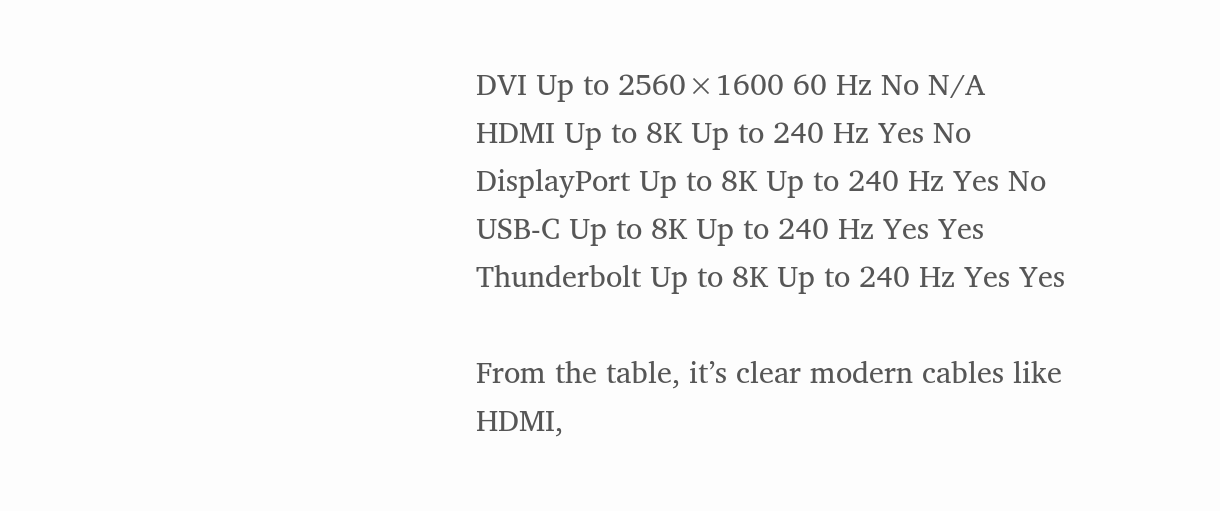DVI Up to 2560×1600 60 Hz No N/A
HDMI Up to 8K Up to 240 Hz Yes No
DisplayPort Up to 8K Up to 240 Hz Yes No
USB-C Up to 8K Up to 240 Hz Yes Yes
Thunderbolt Up to 8K Up to 240 Hz Yes Yes

From the table, it’s clear modern cables like HDMI,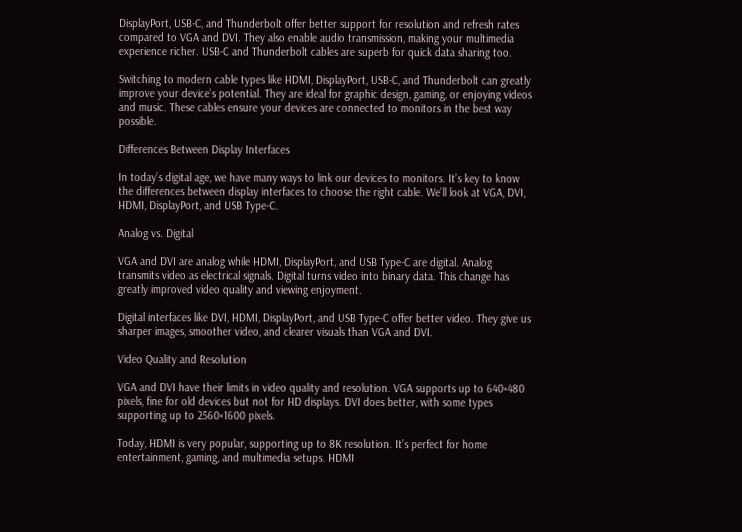DisplayPort, USB-C, and Thunderbolt offer better support for resolution and refresh rates compared to VGA and DVI. They also enable audio transmission, making your multimedia experience richer. USB-C and Thunderbolt cables are superb for quick data sharing too.

Switching to modern cable types like HDMI, DisplayPort, USB-C, and Thunderbolt can greatly improve your device’s potential. They are ideal for graphic design, gaming, or enjoying videos and music. These cables ensure your devices are connected to monitors in the best way possible.

Differences Between Display Interfaces

In today’s digital age, we have many ways to link our devices to monitors. It’s key to know the differences between display interfaces to choose the right cable. We’ll look at VGA, DVI, HDMI, DisplayPort, and USB Type-C.

Analog vs. Digital

VGA and DVI are analog while HDMI, DisplayPort, and USB Type-C are digital. Analog transmits video as electrical signals. Digital turns video into binary data. This change has greatly improved video quality and viewing enjoyment.

Digital interfaces like DVI, HDMI, DisplayPort, and USB Type-C offer better video. They give us sharper images, smoother video, and clearer visuals than VGA and DVI.

Video Quality and Resolution

VGA and DVI have their limits in video quality and resolution. VGA supports up to 640×480 pixels, fine for old devices but not for HD displays. DVI does better, with some types supporting up to 2560×1600 pixels.

Today, HDMI is very popular, supporting up to 8K resolution. It’s perfect for home entertainment, gaming, and multimedia setups. HDMI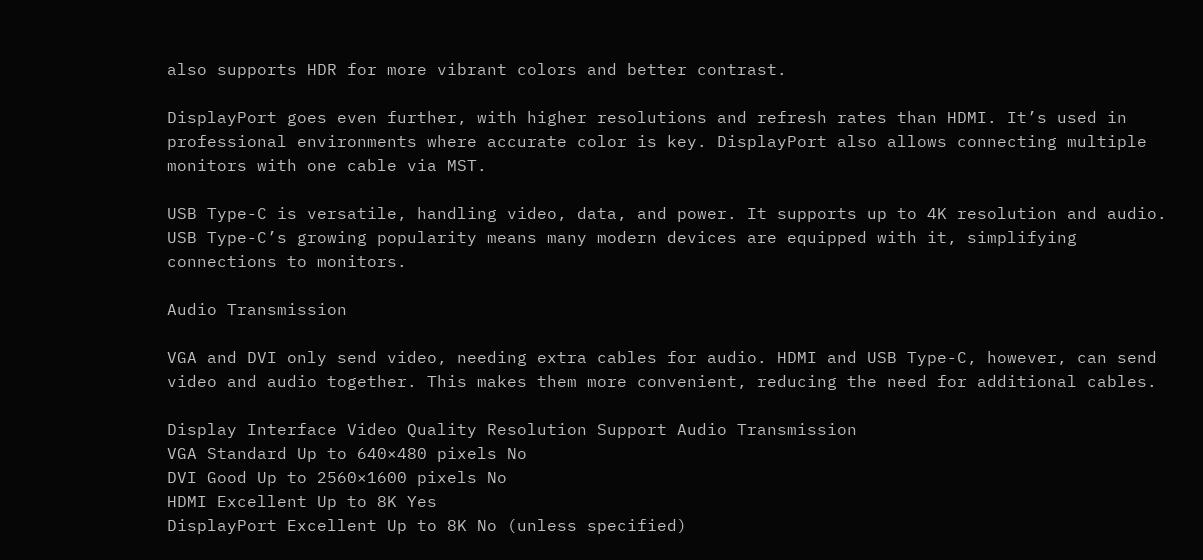also supports HDR for more vibrant colors and better contrast.

DisplayPort goes even further, with higher resolutions and refresh rates than HDMI. It’s used in professional environments where accurate color is key. DisplayPort also allows connecting multiple monitors with one cable via MST.

USB Type-C is versatile, handling video, data, and power. It supports up to 4K resolution and audio. USB Type-C’s growing popularity means many modern devices are equipped with it, simplifying connections to monitors.

Audio Transmission

VGA and DVI only send video, needing extra cables for audio. HDMI and USB Type-C, however, can send video and audio together. This makes them more convenient, reducing the need for additional cables.

Display Interface Video Quality Resolution Support Audio Transmission
VGA Standard Up to 640×480 pixels No
DVI Good Up to 2560×1600 pixels No
HDMI Excellent Up to 8K Yes
DisplayPort Excellent Up to 8K No (unless specified)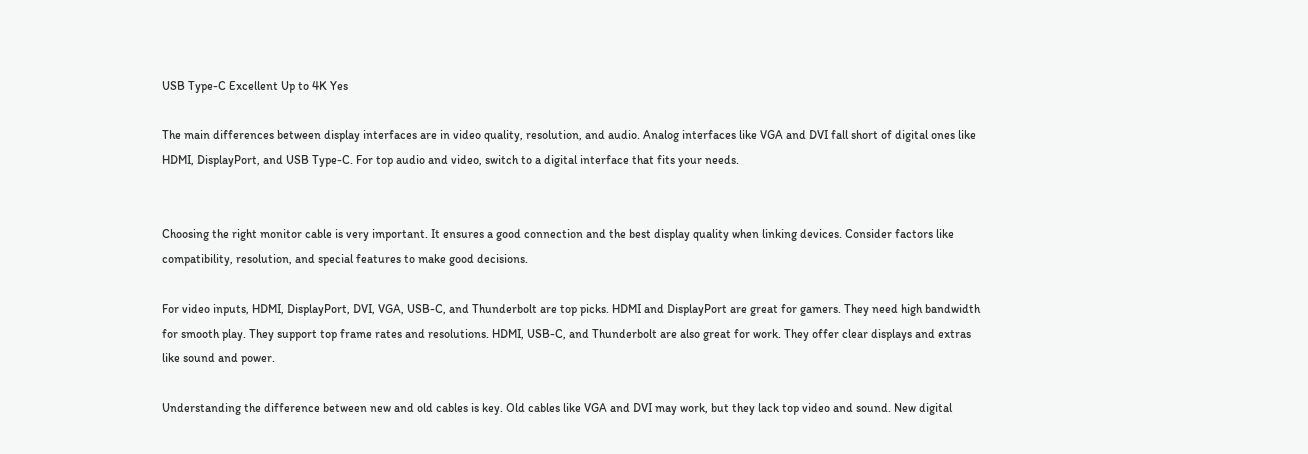USB Type-C Excellent Up to 4K Yes

The main differences between display interfaces are in video quality, resolution, and audio. Analog interfaces like VGA and DVI fall short of digital ones like HDMI, DisplayPort, and USB Type-C. For top audio and video, switch to a digital interface that fits your needs.


Choosing the right monitor cable is very important. It ensures a good connection and the best display quality when linking devices. Consider factors like compatibility, resolution, and special features to make good decisions.

For video inputs, HDMI, DisplayPort, DVI, VGA, USB-C, and Thunderbolt are top picks. HDMI and DisplayPort are great for gamers. They need high bandwidth for smooth play. They support top frame rates and resolutions. HDMI, USB-C, and Thunderbolt are also great for work. They offer clear displays and extras like sound and power.

Understanding the difference between new and old cables is key. Old cables like VGA and DVI may work, but they lack top video and sound. New digital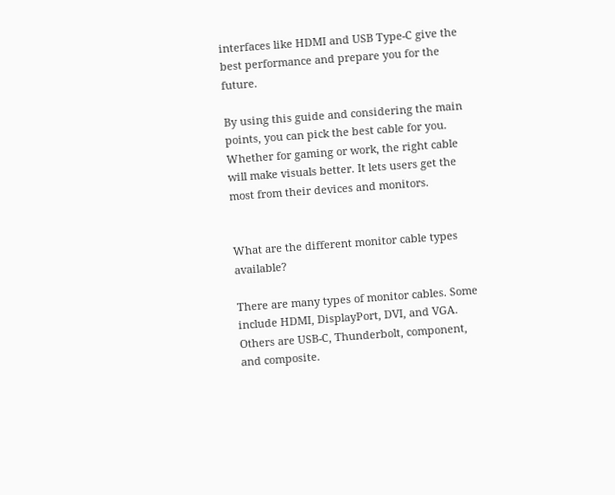interfaces like HDMI and USB Type-C give the best performance and prepare you for the future.

By using this guide and considering the main points, you can pick the best cable for you. Whether for gaming or work, the right cable will make visuals better. It lets users get the most from their devices and monitors.


What are the different monitor cable types available?

There are many types of monitor cables. Some include HDMI, DisplayPort, DVI, and VGA. Others are USB-C, Thunderbolt, component, and composite.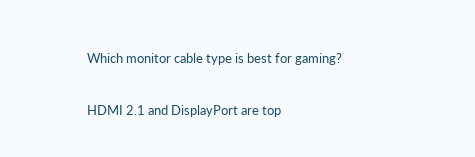Which monitor cable type is best for gaming?

HDMI 2.1 and DisplayPort are top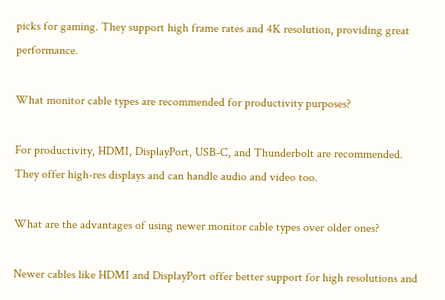picks for gaming. They support high frame rates and 4K resolution, providing great performance.

What monitor cable types are recommended for productivity purposes?

For productivity, HDMI, DisplayPort, USB-C, and Thunderbolt are recommended. They offer high-res displays and can handle audio and video too.

What are the advantages of using newer monitor cable types over older ones?

Newer cables like HDMI and DisplayPort offer better support for high resolutions and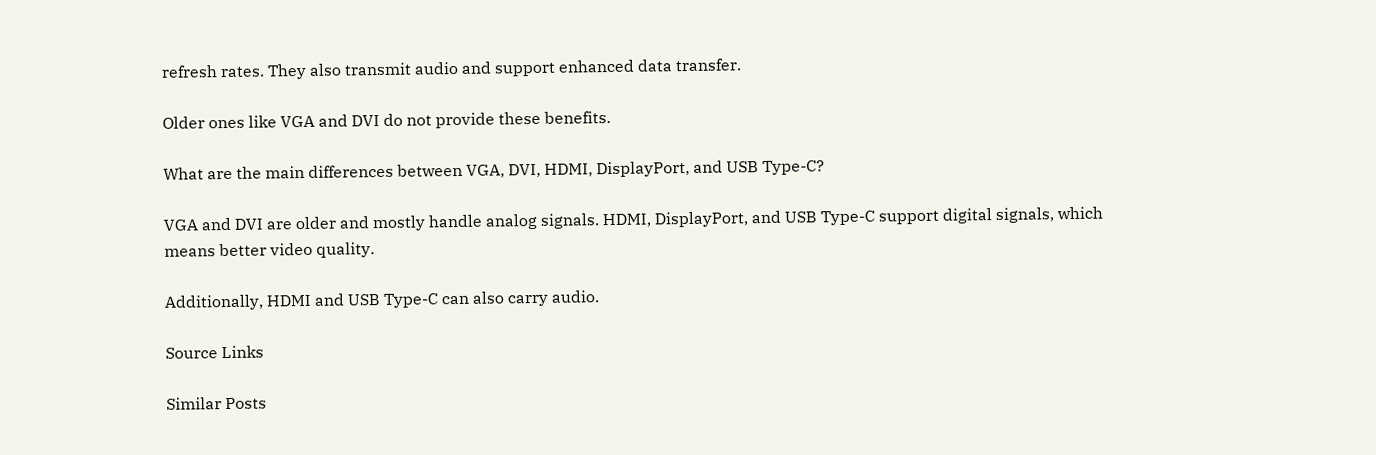refresh rates. They also transmit audio and support enhanced data transfer.

Older ones like VGA and DVI do not provide these benefits.

What are the main differences between VGA, DVI, HDMI, DisplayPort, and USB Type-C?

VGA and DVI are older and mostly handle analog signals. HDMI, DisplayPort, and USB Type-C support digital signals, which means better video quality.

Additionally, HDMI and USB Type-C can also carry audio.

Source Links

Similar Posts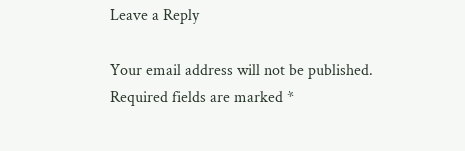Leave a Reply

Your email address will not be published. Required fields are marked *